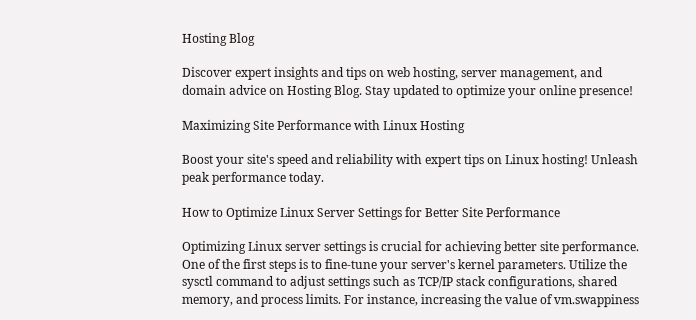Hosting Blog

Discover expert insights and tips on web hosting, server management, and domain advice on Hosting Blog. Stay updated to optimize your online presence!

Maximizing Site Performance with Linux Hosting

Boost your site's speed and reliability with expert tips on Linux hosting! Unleash peak performance today.

How to Optimize Linux Server Settings for Better Site Performance

Optimizing Linux server settings is crucial for achieving better site performance. One of the first steps is to fine-tune your server's kernel parameters. Utilize the sysctl command to adjust settings such as TCP/IP stack configurations, shared memory, and process limits. For instance, increasing the value of vm.swappiness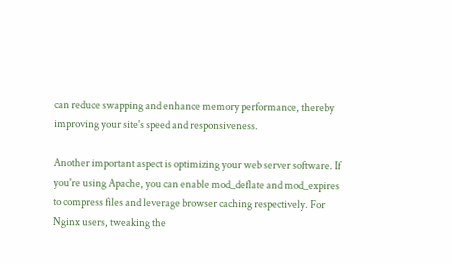can reduce swapping and enhance memory performance, thereby improving your site's speed and responsiveness.

Another important aspect is optimizing your web server software. If you're using Apache, you can enable mod_deflate and mod_expires to compress files and leverage browser caching respectively. For Nginx users, tweaking the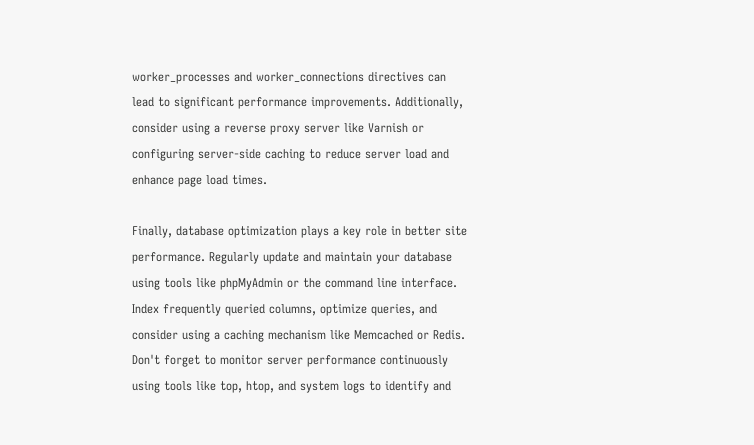worker_processes and worker_connections directives can lead to significant performance improvements. Additionally, consider using a reverse proxy server like Varnish or configuring server-side caching to reduce server load and enhance page load times.

Finally, database optimization plays a key role in better site performance. Regularly update and maintain your database using tools like phpMyAdmin or the command line interface. Index frequently queried columns, optimize queries, and consider using a caching mechanism like Memcached or Redis. Don't forget to monitor server performance continuously using tools like top, htop, and system logs to identify and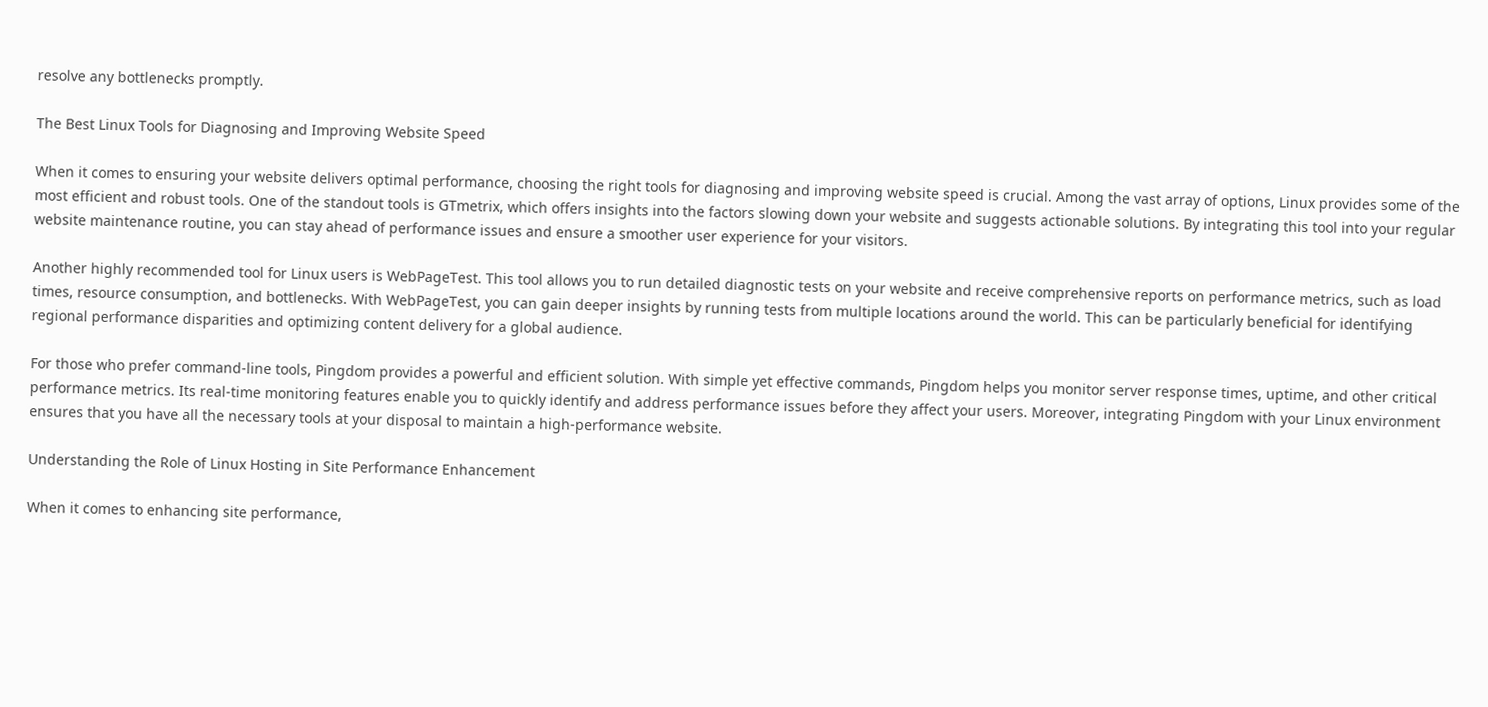resolve any bottlenecks promptly.

The Best Linux Tools for Diagnosing and Improving Website Speed

When it comes to ensuring your website delivers optimal performance, choosing the right tools for diagnosing and improving website speed is crucial. Among the vast array of options, Linux provides some of the most efficient and robust tools. One of the standout tools is GTmetrix, which offers insights into the factors slowing down your website and suggests actionable solutions. By integrating this tool into your regular website maintenance routine, you can stay ahead of performance issues and ensure a smoother user experience for your visitors.

Another highly recommended tool for Linux users is WebPageTest. This tool allows you to run detailed diagnostic tests on your website and receive comprehensive reports on performance metrics, such as load times, resource consumption, and bottlenecks. With WebPageTest, you can gain deeper insights by running tests from multiple locations around the world. This can be particularly beneficial for identifying regional performance disparities and optimizing content delivery for a global audience.

For those who prefer command-line tools, Pingdom provides a powerful and efficient solution. With simple yet effective commands, Pingdom helps you monitor server response times, uptime, and other critical performance metrics. Its real-time monitoring features enable you to quickly identify and address performance issues before they affect your users. Moreover, integrating Pingdom with your Linux environment ensures that you have all the necessary tools at your disposal to maintain a high-performance website.

Understanding the Role of Linux Hosting in Site Performance Enhancement

When it comes to enhancing site performance,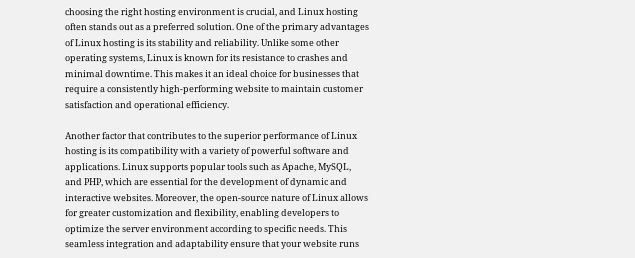choosing the right hosting environment is crucial, and Linux hosting often stands out as a preferred solution. One of the primary advantages of Linux hosting is its stability and reliability. Unlike some other operating systems, Linux is known for its resistance to crashes and minimal downtime. This makes it an ideal choice for businesses that require a consistently high-performing website to maintain customer satisfaction and operational efficiency.

Another factor that contributes to the superior performance of Linux hosting is its compatibility with a variety of powerful software and applications. Linux supports popular tools such as Apache, MySQL, and PHP, which are essential for the development of dynamic and interactive websites. Moreover, the open-source nature of Linux allows for greater customization and flexibility, enabling developers to optimize the server environment according to specific needs. This seamless integration and adaptability ensure that your website runs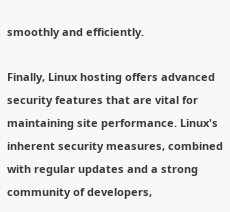smoothly and efficiently.

Finally, Linux hosting offers advanced security features that are vital for maintaining site performance. Linux's inherent security measures, combined with regular updates and a strong community of developers,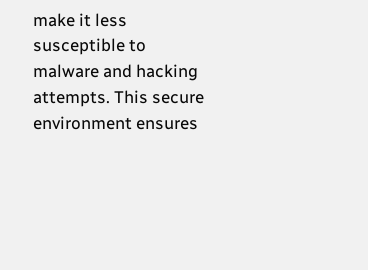make it less susceptible to malware and hacking attempts. This secure environment ensures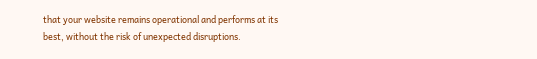that your website remains operational and performs at its best, without the risk of unexpected disruptions.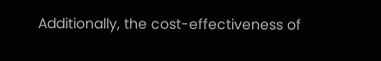Additionally, the cost-effectiveness of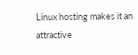Linux hosting makes it an attractive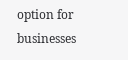option for businesses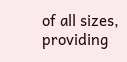of all sizes, providing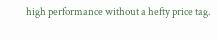high performance without a hefty price tag.